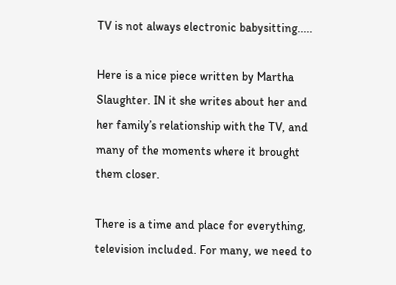TV is not always electronic babysitting.....

Here is a nice piece written by Martha Slaughter. IN it she writes about her and her family’s relationship with the TV, and many of the moments where it brought them closer.

There is a time and place for everything, television included. For many, we need to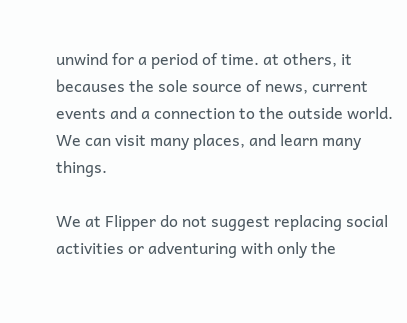unwind for a period of time. at others, it becauses the sole source of news, current events and a connection to the outside world. We can visit many places, and learn many things.

We at Flipper do not suggest replacing social activities or adventuring with only the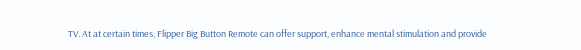TV. At at certain times, Flipper Big Button Remote can offer support, enhance mental stimulation and provide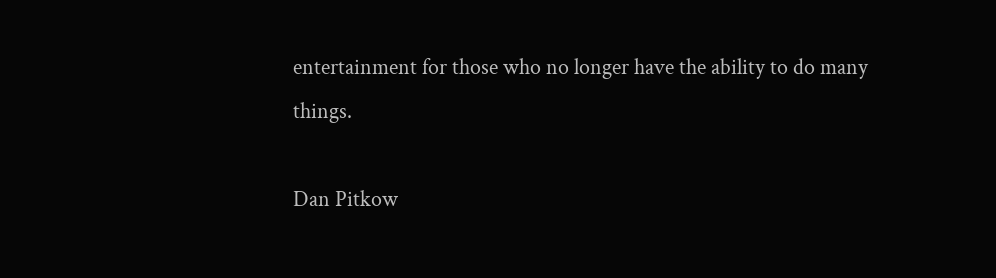entertainment for those who no longer have the ability to do many things.

Dan Pitkow